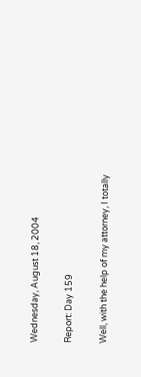Wednesday, August 18, 2004

Report: Day 159

Well, with the help of my attorney, I totally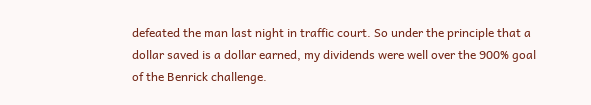defeated the man last night in traffic court. So under the principle that a dollar saved is a dollar earned, my dividends were well over the 900% goal of the Benrick challenge.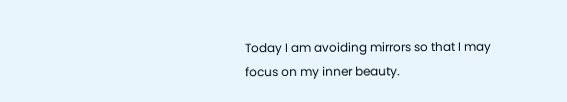Today I am avoiding mirrors so that I may focus on my inner beauty.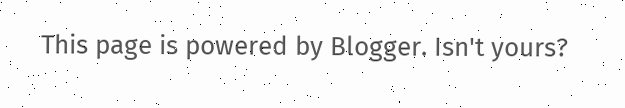This page is powered by Blogger. Isn't yours?